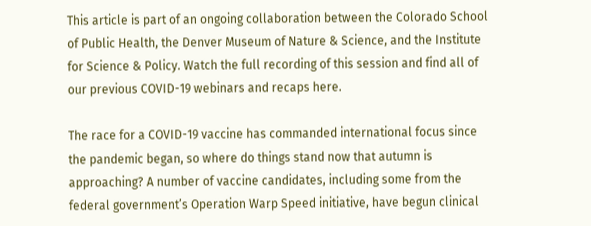This article is part of an ongoing collaboration between the Colorado School of Public Health, the Denver Museum of Nature & Science, and the Institute for Science & Policy. Watch the full recording of this session and find all of our previous COVID-19 webinars and recaps here.

The race for a COVID-19 vaccine has commanded international focus since the pandemic began, so where do things stand now that autumn is approaching? A number of vaccine candidates, including some from the federal government’s Operation Warp Speed initiative, have begun clinical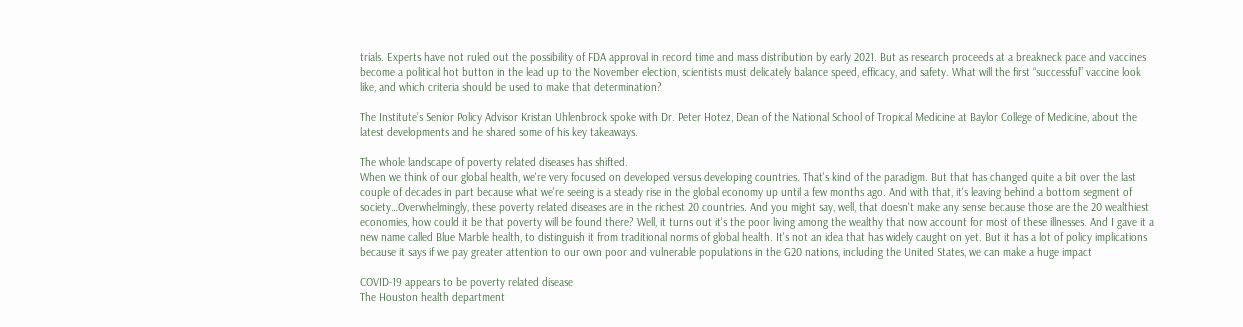trials. Experts have not ruled out the possibility of FDA approval in record time and mass distribution by early 2021. But as research proceeds at a breakneck pace and vaccines become a political hot button in the lead up to the November election, scientists must delicately balance speed, efficacy, and safety. What will the first “successful” vaccine look like, and which criteria should be used to make that determination?

The Institute’s Senior Policy Advisor Kristan Uhlenbrock spoke with Dr. Peter Hotez, Dean of the National School of Tropical Medicine at Baylor College of Medicine, about the latest developments and he shared some of his key takeaways.

The whole landscape of poverty related diseases has shifted.
When we think of our global health, we're very focused on developed versus developing countries. That's kind of the paradigm. But that has changed quite a bit over the last couple of decades in part because what we're seeing is a steady rise in the global economy up until a few months ago. And with that, it's leaving behind a bottom segment of society…Overwhelmingly, these poverty related diseases are in the richest 20 countries. And you might say, well, that doesn't make any sense because those are the 20 wealthiest economies, how could it be that poverty will be found there? Well, it turns out it's the poor living among the wealthy that now account for most of these illnesses. And I gave it a new name called Blue Marble health, to distinguish it from traditional norms of global health. It's not an idea that has widely caught on yet. But it has a lot of policy implications because it says if we pay greater attention to our own poor and vulnerable populations in the G20 nations, including the United States, we can make a huge impact

COVID-19 appears to be poverty related disease
The Houston health department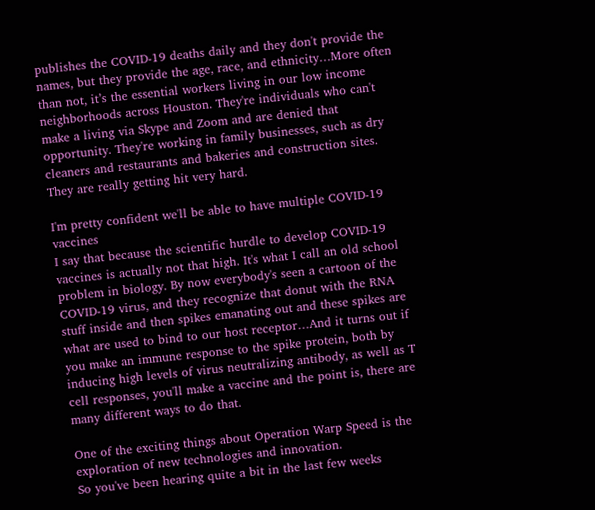publishes the COVID-19 deaths daily and they don't provide the names, but they provide the age, race, and ethnicity…More often than not, it’s the essential workers living in our low income neighborhoods across Houston. They're individuals who can't make a living via Skype and Zoom and are denied that opportunity. They're working in family businesses, such as dry cleaners and restaurants and bakeries and construction sites. They are really getting hit very hard.

I'm pretty confident we'll be able to have multiple COVID-19 vaccines
I say that because the scientific hurdle to develop COVID-19 vaccines is actually not that high. It's what I call an old school problem in biology. By now everybody's seen a cartoon of the COVID-19 virus, and they recognize that donut with the RNA stuff inside and then spikes emanating out and these spikes are what are used to bind to our host receptor…And it turns out if you make an immune response to the spike protein, both by inducing high levels of virus neutralizing antibody, as well as T cell responses, you'll make a vaccine and the point is, there are many different ways to do that.

One of the exciting things about Operation Warp Speed is the exploration of new technologies and innovation.
So you've been hearing quite a bit in the last few weeks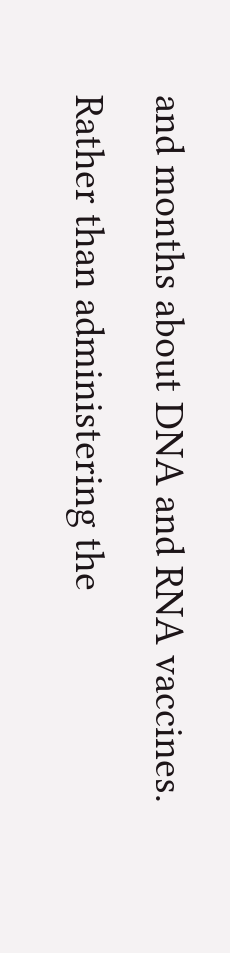and months about DNA and RNA vaccines. Rather than administering the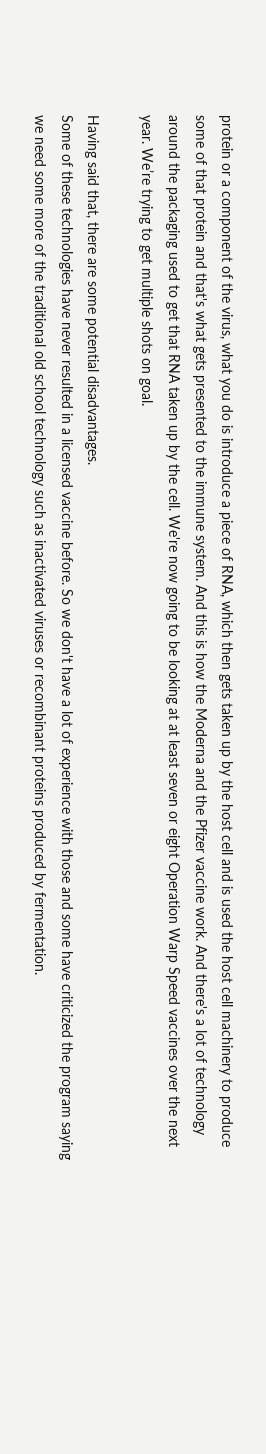protein or a component of the virus, what you do is introduce a piece of RNA, which then gets taken up by the host cell and is used the host cell machinery to produce some of that protein and that's what gets presented to the immune system. And this is how the Moderna and the Pfizer vaccine work. And there's a lot of technology around the packaging used to get that RNA taken up by the cell. We're now going to be looking at at least seven or eight Operation Warp Speed vaccines over the next year. We’re trying to get multiple shots on goal.

Having said that, there are some potential disadvantages.
Some of these technologies have never resulted in a licensed vaccine before. So we don't have a lot of experience with those and some have criticized the program saying we need some more of the traditional old school technology such as inactivated viruses or recombinant proteins produced by fermentation.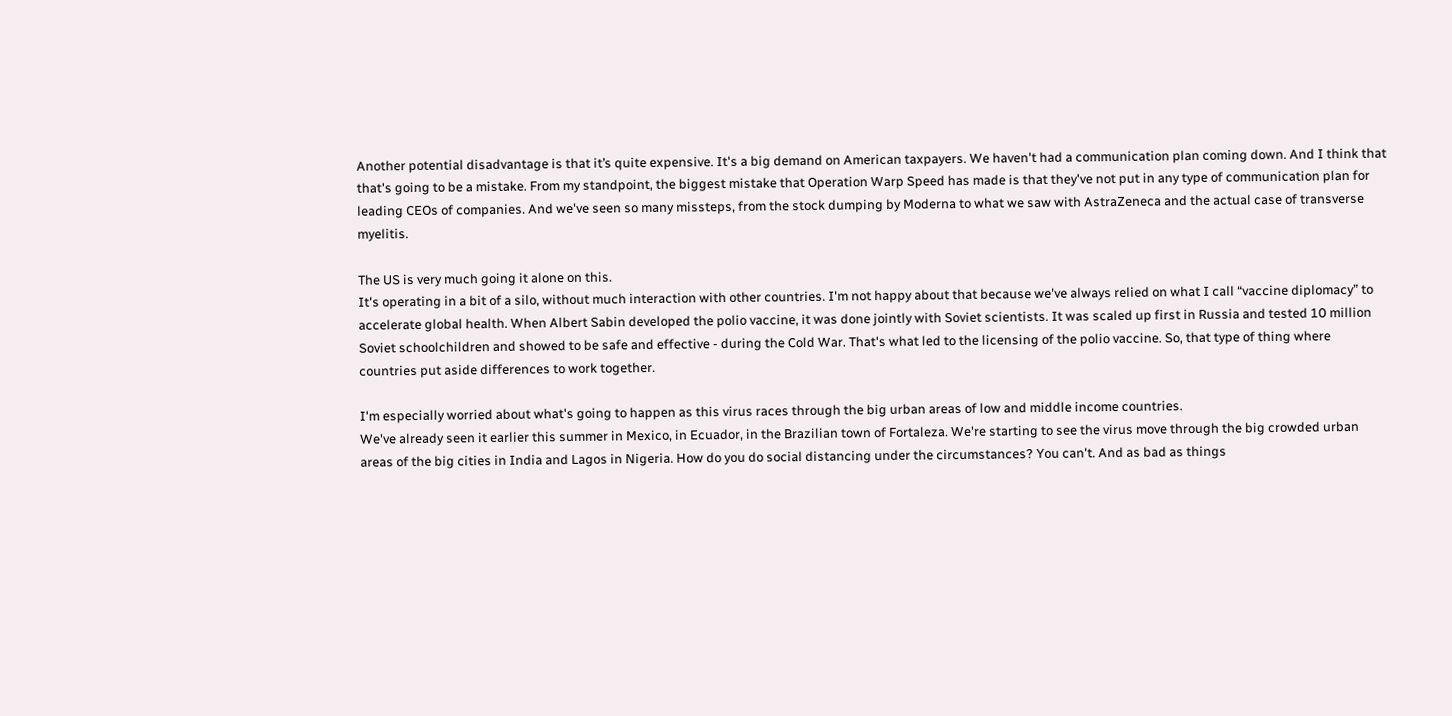Another potential disadvantage is that it’s quite expensive. It's a big demand on American taxpayers. We haven't had a communication plan coming down. And I think that that's going to be a mistake. From my standpoint, the biggest mistake that Operation Warp Speed has made is that they've not put in any type of communication plan for leading CEOs of companies. And we've seen so many missteps, from the stock dumping by Moderna to what we saw with AstraZeneca and the actual case of transverse myelitis.

The US is very much going it alone on this.
It's operating in a bit of a silo, without much interaction with other countries. I'm not happy about that because we've always relied on what I call “vaccine diplomacy” to accelerate global health. When Albert Sabin developed the polio vaccine, it was done jointly with Soviet scientists. It was scaled up first in Russia and tested 10 million Soviet schoolchildren and showed to be safe and effective - during the Cold War. That's what led to the licensing of the polio vaccine. So, that type of thing where countries put aside differences to work together.

I'm especially worried about what's going to happen as this virus races through the big urban areas of low and middle income countries.
We've already seen it earlier this summer in Mexico, in Ecuador, in the Brazilian town of Fortaleza. We're starting to see the virus move through the big crowded urban areas of the big cities in India and Lagos in Nigeria. How do you do social distancing under the circumstances? You can't. And as bad as things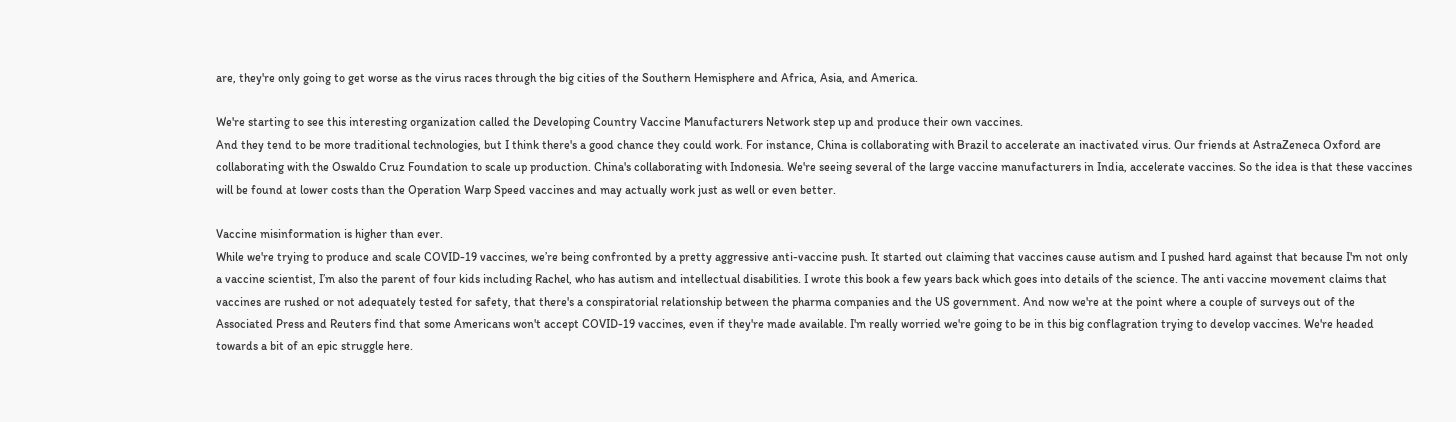are, they're only going to get worse as the virus races through the big cities of the Southern Hemisphere and Africa, Asia, and America.

We're starting to see this interesting organization called the Developing Country Vaccine Manufacturers Network step up and produce their own vaccines.
And they tend to be more traditional technologies, but I think there's a good chance they could work. For instance, China is collaborating with Brazil to accelerate an inactivated virus. Our friends at AstraZeneca Oxford are collaborating with the Oswaldo Cruz Foundation to scale up production. China's collaborating with Indonesia. We're seeing several of the large vaccine manufacturers in India, accelerate vaccines. So the idea is that these vaccines will be found at lower costs than the Operation Warp Speed vaccines and may actually work just as well or even better.

Vaccine misinformation is higher than ever.
While we're trying to produce and scale COVID-19 vaccines, we’re being confronted by a pretty aggressive anti-vaccine push. It started out claiming that vaccines cause autism and I pushed hard against that because I'm not only a vaccine scientist, I’m also the parent of four kids including Rachel, who has autism and intellectual disabilities. I wrote this book a few years back which goes into details of the science. The anti vaccine movement claims that vaccines are rushed or not adequately tested for safety, that there's a conspiratorial relationship between the pharma companies and the US government. And now we're at the point where a couple of surveys out of the Associated Press and Reuters find that some Americans won't accept COVID-19 vaccines, even if they're made available. I'm really worried we're going to be in this big conflagration trying to develop vaccines. We're headed towards a bit of an epic struggle here.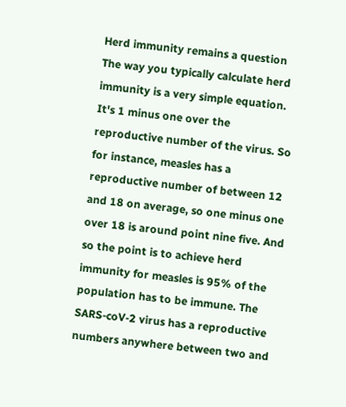Herd immunity remains a question
The way you typically calculate herd immunity is a very simple equation. It's 1 minus one over the reproductive number of the virus. So for instance, measles has a reproductive number of between 12 and 18 on average, so one minus one over 18 is around point nine five. And so the point is to achieve herd immunity for measles is 95% of the population has to be immune. The SARS-coV-2 virus has a reproductive numbers anywhere between two and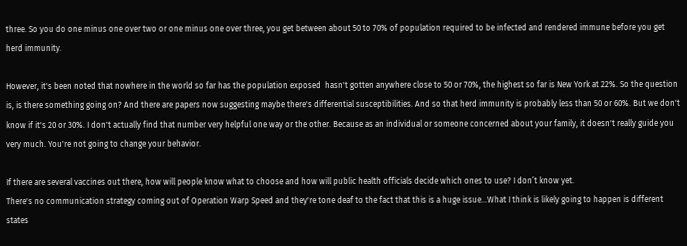three. So you do one minus one over two or one minus one over three, you get between about 50 to 70% of population required to be infected and rendered immune before you get herd immunity.

However, it's been noted that nowhere in the world so far has the population exposed  hasn't gotten anywhere close to 50 or 70%, the highest so far is New York at 22%. So the question is, is there something going on? And there are papers now suggesting maybe there's differential susceptibilities. And so that herd immunity is probably less than 50 or 60%. But we don't know if it's 20 or 30%. I don't actually find that number very helpful one way or the other. Because as an individual or someone concerned about your family, it doesn't really guide you very much. You're not going to change your behavior.

If there are several vaccines out there, how will people know what to choose and how will public health officials decide which ones to use? I don’t know yet.
There's no communication strategy coming out of Operation Warp Speed and they're tone deaf to the fact that this is a huge issue…What I think is likely going to happen is different states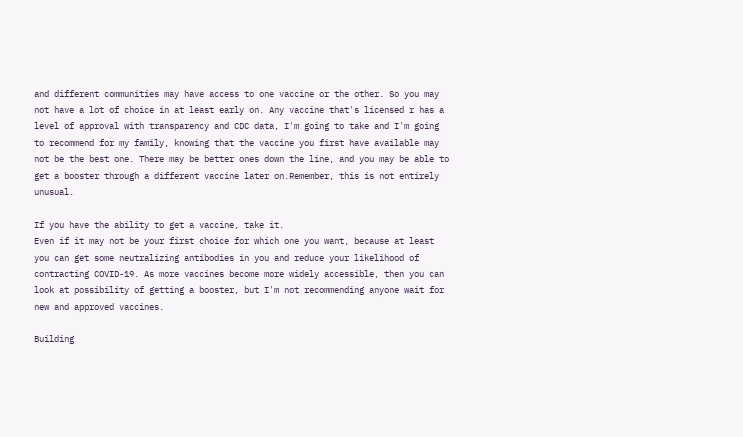and different communities may have access to one vaccine or the other. So you may not have a lot of choice in at least early on. Any vaccine that's licensed r has a level of approval with transparency and CDC data, I'm going to take and I'm going to recommend for my family, knowing that the vaccine you first have available may not be the best one. There may be better ones down the line, and you may be able to get a booster through a different vaccine later on.Remember, this is not entirely unusual.

If you have the ability to get a vaccine, take it.
Even if it may not be your first choice for which one you want, because at least you can get some neutralizing antibodies in you and reduce your likelihood of contracting COVID-19. As more vaccines become more widely accessible, then you can look at possibility of getting a booster, but I'm not recommending anyone wait for new and approved vaccines.

Building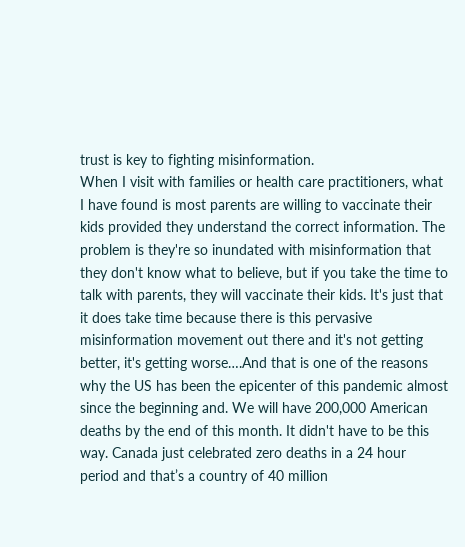trust is key to fighting misinformation.
When I visit with families or health care practitioners, what I have found is most parents are willing to vaccinate their kids provided they understand the correct information. The problem is they're so inundated with misinformation that they don't know what to believe, but if you take the time to talk with parents, they will vaccinate their kids. It's just that it does take time because there is this pervasive misinformation movement out there and it's not getting better, it's getting worse….And that is one of the reasons why the US has been the epicenter of this pandemic almost since the beginning and. We will have 200,000 American deaths by the end of this month. It didn't have to be this way. Canada just celebrated zero deaths in a 24 hour period and that’s a country of 40 million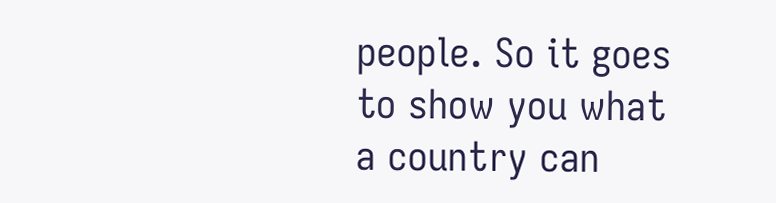people. So it goes to show you what a country can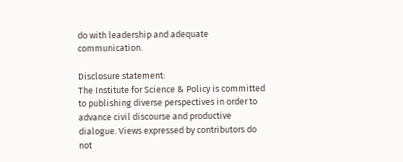do with leadership and adequate communication.

Disclosure statement:
The Institute for Science & Policy is committed to publishing diverse perspectives in order to advance civil discourse and productive dialogue. Views expressed by contributors do not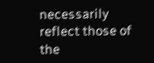necessarily reflect those of the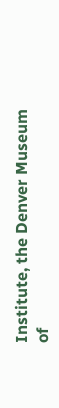Institute, the Denver Museum of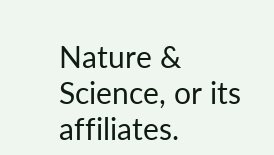Nature & Science, or its affiliates.